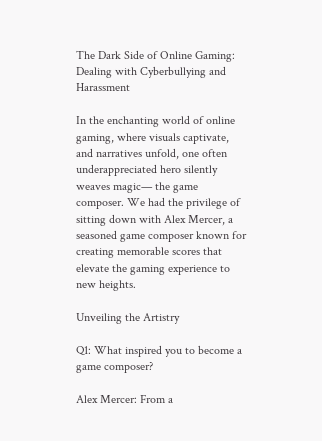The Dark Side of Online Gaming: Dealing with Cyberbullying and Harassment

In the enchanting world of online gaming, where visuals captivate, and narratives unfold, one often underappreciated hero silently weaves magic— the game composer. We had the privilege of sitting down with Alex Mercer, a seasoned game composer known for creating memorable scores that elevate the gaming experience to new heights.

Unveiling the Artistry

Q1: What inspired you to become a game composer?

Alex Mercer: From a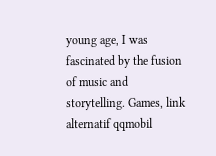young age, I was fascinated by the fusion of music and storytelling. Games, link alternatif qqmobil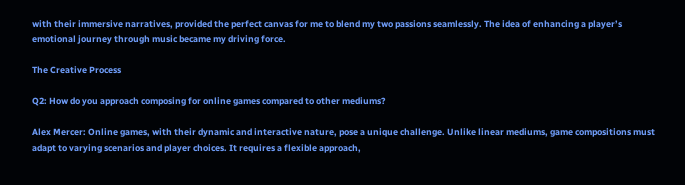with their immersive narratives, provided the perfect canvas for me to blend my two passions seamlessly. The idea of enhancing a player’s emotional journey through music became my driving force.

The Creative Process

Q2: How do you approach composing for online games compared to other mediums?

Alex Mercer: Online games, with their dynamic and interactive nature, pose a unique challenge. Unlike linear mediums, game compositions must adapt to varying scenarios and player choices. It requires a flexible approach,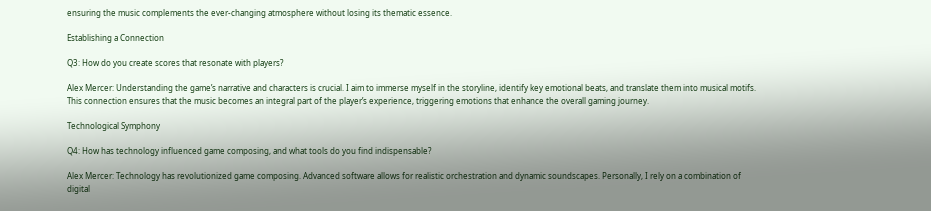ensuring the music complements the ever-changing atmosphere without losing its thematic essence.

Establishing a Connection

Q3: How do you create scores that resonate with players?

Alex Mercer: Understanding the game’s narrative and characters is crucial. I aim to immerse myself in the storyline, identify key emotional beats, and translate them into musical motifs. This connection ensures that the music becomes an integral part of the player’s experience, triggering emotions that enhance the overall gaming journey.

Technological Symphony

Q4: How has technology influenced game composing, and what tools do you find indispensable?

Alex Mercer: Technology has revolutionized game composing. Advanced software allows for realistic orchestration and dynamic soundscapes. Personally, I rely on a combination of digital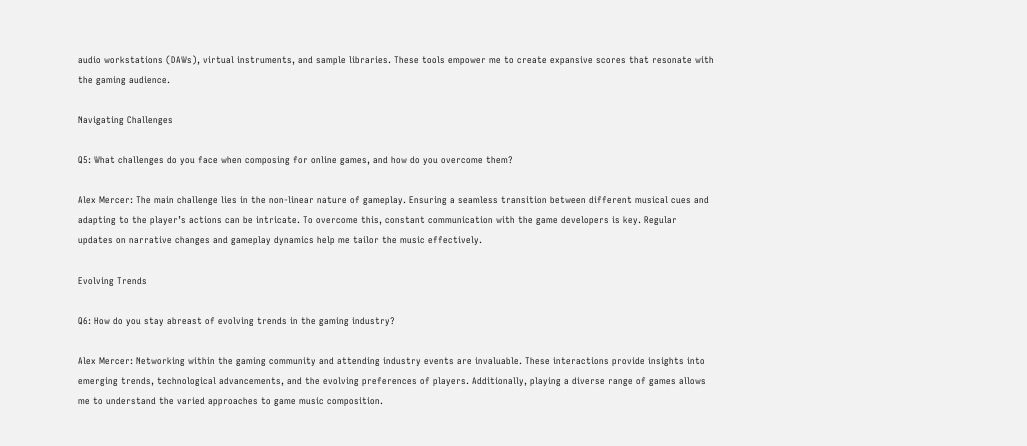audio workstations (DAWs), virtual instruments, and sample libraries. These tools empower me to create expansive scores that resonate with the gaming audience.

Navigating Challenges

Q5: What challenges do you face when composing for online games, and how do you overcome them?

Alex Mercer: The main challenge lies in the non-linear nature of gameplay. Ensuring a seamless transition between different musical cues and adapting to the player’s actions can be intricate. To overcome this, constant communication with the game developers is key. Regular updates on narrative changes and gameplay dynamics help me tailor the music effectively.

Evolving Trends

Q6: How do you stay abreast of evolving trends in the gaming industry?

Alex Mercer: Networking within the gaming community and attending industry events are invaluable. These interactions provide insights into emerging trends, technological advancements, and the evolving preferences of players. Additionally, playing a diverse range of games allows me to understand the varied approaches to game music composition.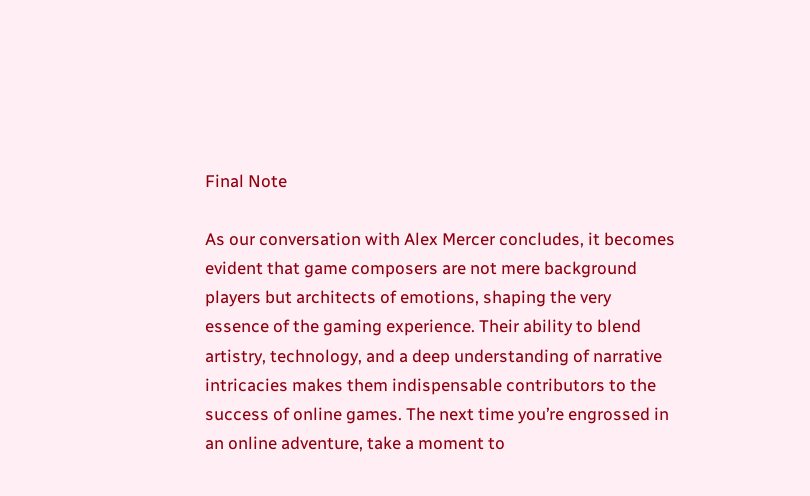Final Note

As our conversation with Alex Mercer concludes, it becomes evident that game composers are not mere background players but architects of emotions, shaping the very essence of the gaming experience. Their ability to blend artistry, technology, and a deep understanding of narrative intricacies makes them indispensable contributors to the success of online games. The next time you’re engrossed in an online adventure, take a moment to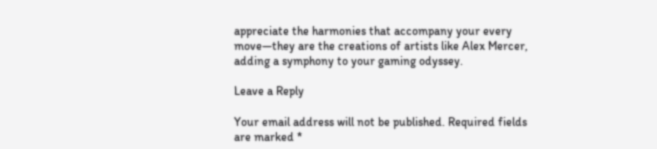appreciate the harmonies that accompany your every move—they are the creations of artists like Alex Mercer, adding a symphony to your gaming odyssey.

Leave a Reply

Your email address will not be published. Required fields are marked *